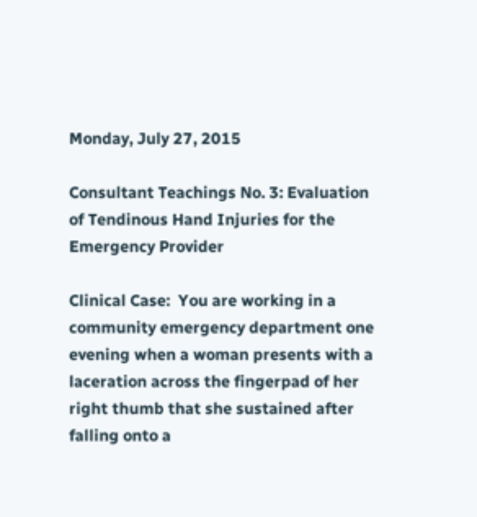Monday, July 27, 2015

Consultant Teachings No. 3: Evaluation of Tendinous Hand Injuries for the Emergency Provider

Clinical Case:  You are working in a community emergency department one evening when a woman presents with a laceration across the fingerpad of her right thumb that she sustained after falling onto a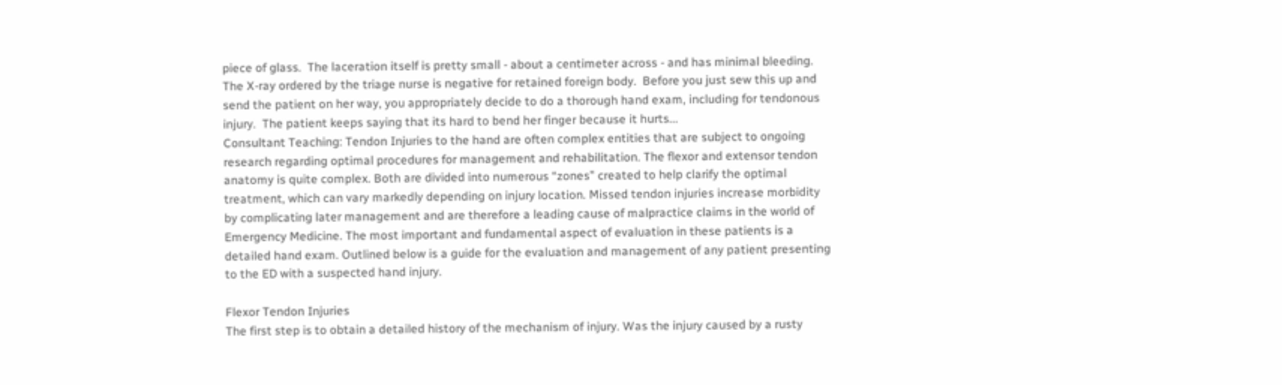piece of glass.  The laceration itself is pretty small - about a centimeter across - and has minimal bleeding.   The X-ray ordered by the triage nurse is negative for retained foreign body.  Before you just sew this up and send the patient on her way, you appropriately decide to do a thorough hand exam, including for tendonous injury.  The patient keeps saying that its hard to bend her finger because it hurts...
Consultant Teaching: Tendon Injuries to the hand are often complex entities that are subject to ongoing research regarding optimal procedures for management and rehabilitation. The flexor and extensor tendon anatomy is quite complex. Both are divided into numerous “zones” created to help clarify the optimal treatment, which can vary markedly depending on injury location. Missed tendon injuries increase morbidity by complicating later management and are therefore a leading cause of malpractice claims in the world of Emergency Medicine. The most important and fundamental aspect of evaluation in these patients is a detailed hand exam. Outlined below is a guide for the evaluation and management of any patient presenting to the ED with a suspected hand injury.

Flexor Tendon Injuries
The first step is to obtain a detailed history of the mechanism of injury. Was the injury caused by a rusty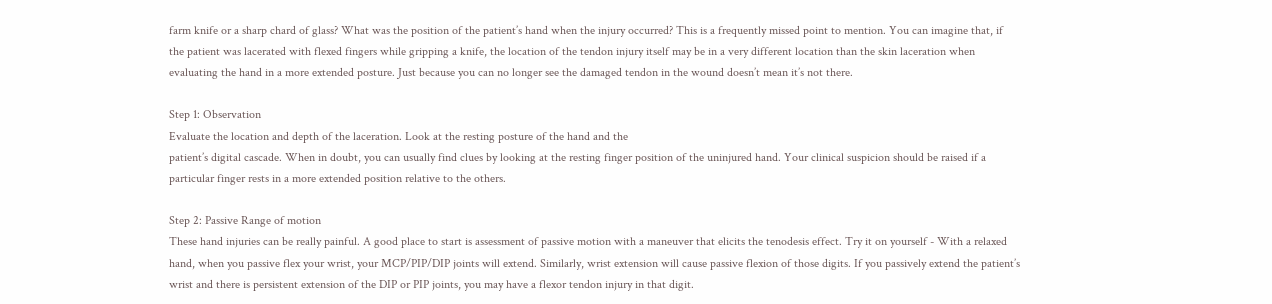farm knife or a sharp chard of glass? What was the position of the patient’s hand when the injury occurred? This is a frequently missed point to mention. You can imagine that, if the patient was lacerated with flexed fingers while gripping a knife, the location of the tendon injury itself may be in a very different location than the skin laceration when evaluating the hand in a more extended posture. Just because you can no longer see the damaged tendon in the wound doesn’t mean it’s not there.

Step 1: Observation
Evaluate the location and depth of the laceration. Look at the resting posture of the hand and the
patient’s digital cascade. When in doubt, you can usually find clues by looking at the resting finger position of the uninjured hand. Your clinical suspicion should be raised if a particular finger rests in a more extended position relative to the others.

Step 2: Passive Range of motion
These hand injuries can be really painful. A good place to start is assessment of passive motion with a maneuver that elicits the tenodesis effect. Try it on yourself - With a relaxed hand, when you passive flex your wrist, your MCP/PIP/DIP joints will extend. Similarly, wrist extension will cause passive flexion of those digits. If you passively extend the patient’s wrist and there is persistent extension of the DIP or PIP joints, you may have a flexor tendon injury in that digit.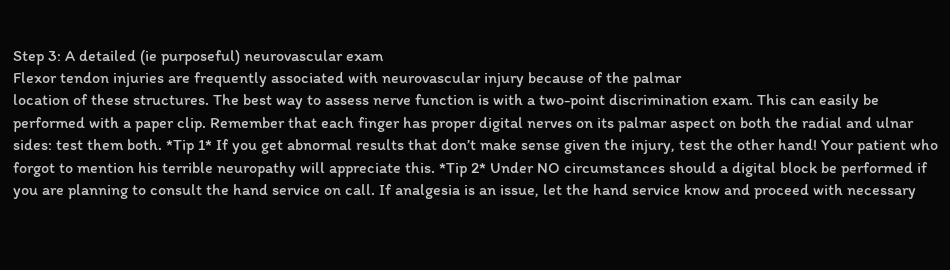Step 3: A detailed (ie purposeful) neurovascular exam
Flexor tendon injuries are frequently associated with neurovascular injury because of the palmar
location of these structures. The best way to assess nerve function is with a two-point discrimination exam. This can easily be performed with a paper clip. Remember that each finger has proper digital nerves on its palmar aspect on both the radial and ulnar sides: test them both. *Tip 1* If you get abnormal results that don’t make sense given the injury, test the other hand! Your patient who forgot to mention his terrible neuropathy will appreciate this. *Tip 2* Under NO circumstances should a digital block be performed if you are planning to consult the hand service on call. If analgesia is an issue, let the hand service know and proceed with necessary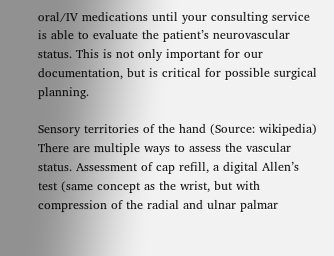oral/IV medications until your consulting service is able to evaluate the patient’s neurovascular status. This is not only important for our documentation, but is critical for possible surgical planning.

Sensory territories of the hand (Source: wikipedia)
There are multiple ways to assess the vascular status. Assessment of cap refill, a digital Allen’s test (same concept as the wrist, but with compression of the radial and ulnar palmar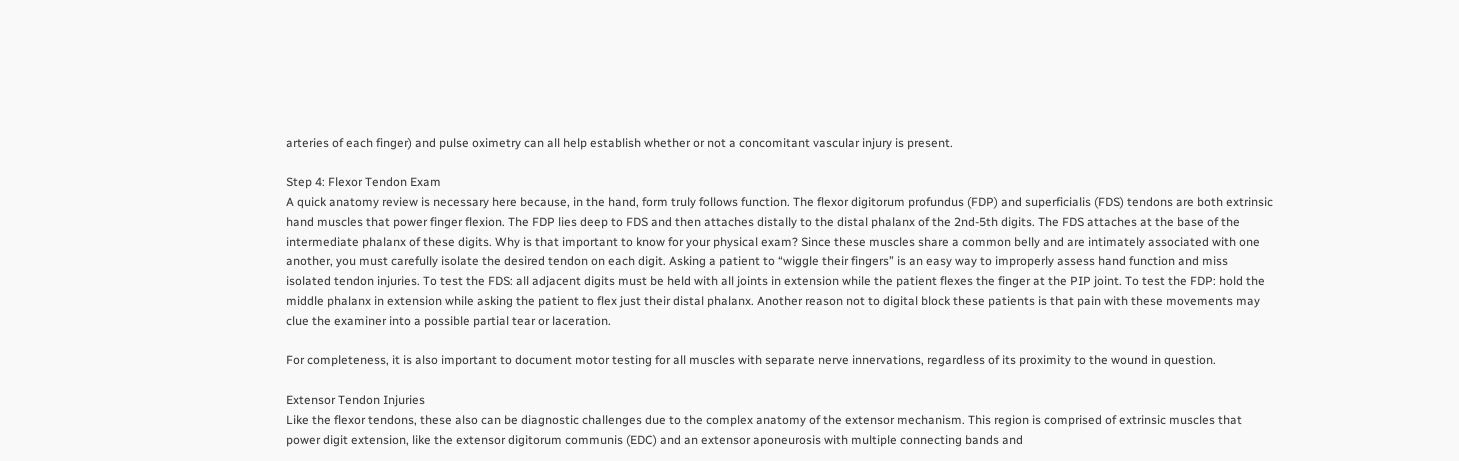arteries of each finger) and pulse oximetry can all help establish whether or not a concomitant vascular injury is present.

Step 4: Flexor Tendon Exam
A quick anatomy review is necessary here because, in the hand, form truly follows function. The flexor digitorum profundus (FDP) and superficialis (FDS) tendons are both extrinsic hand muscles that power finger flexion. The FDP lies deep to FDS and then attaches distally to the distal phalanx of the 2nd-5th digits. The FDS attaches at the base of the intermediate phalanx of these digits. Why is that important to know for your physical exam? Since these muscles share a common belly and are intimately associated with one another, you must carefully isolate the desired tendon on each digit. Asking a patient to “wiggle their fingers” is an easy way to improperly assess hand function and miss isolated tendon injuries. To test the FDS: all adjacent digits must be held with all joints in extension while the patient flexes the finger at the PIP joint. To test the FDP: hold the middle phalanx in extension while asking the patient to flex just their distal phalanx. Another reason not to digital block these patients is that pain with these movements may clue the examiner into a possible partial tear or laceration.

For completeness, it is also important to document motor testing for all muscles with separate nerve innervations, regardless of its proximity to the wound in question.

Extensor Tendon Injuries
Like the flexor tendons, these also can be diagnostic challenges due to the complex anatomy of the extensor mechanism. This region is comprised of extrinsic muscles that power digit extension, like the extensor digitorum communis (EDC) and an extensor aponeurosis with multiple connecting bands and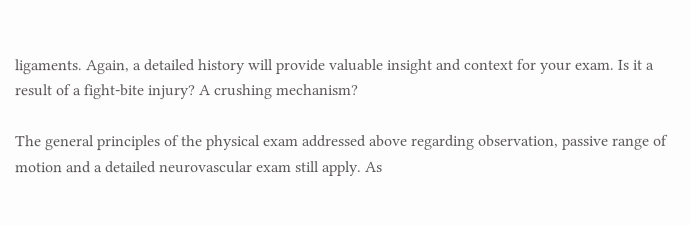ligaments. Again, a detailed history will provide valuable insight and context for your exam. Is it a result of a fight-bite injury? A crushing mechanism?

The general principles of the physical exam addressed above regarding observation, passive range of motion and a detailed neurovascular exam still apply. As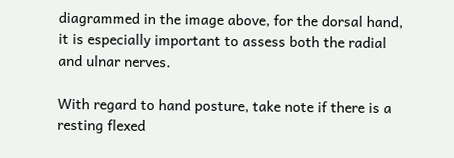diagrammed in the image above, for the dorsal hand, it is especially important to assess both the radial and ulnar nerves.

With regard to hand posture, take note if there is a resting flexed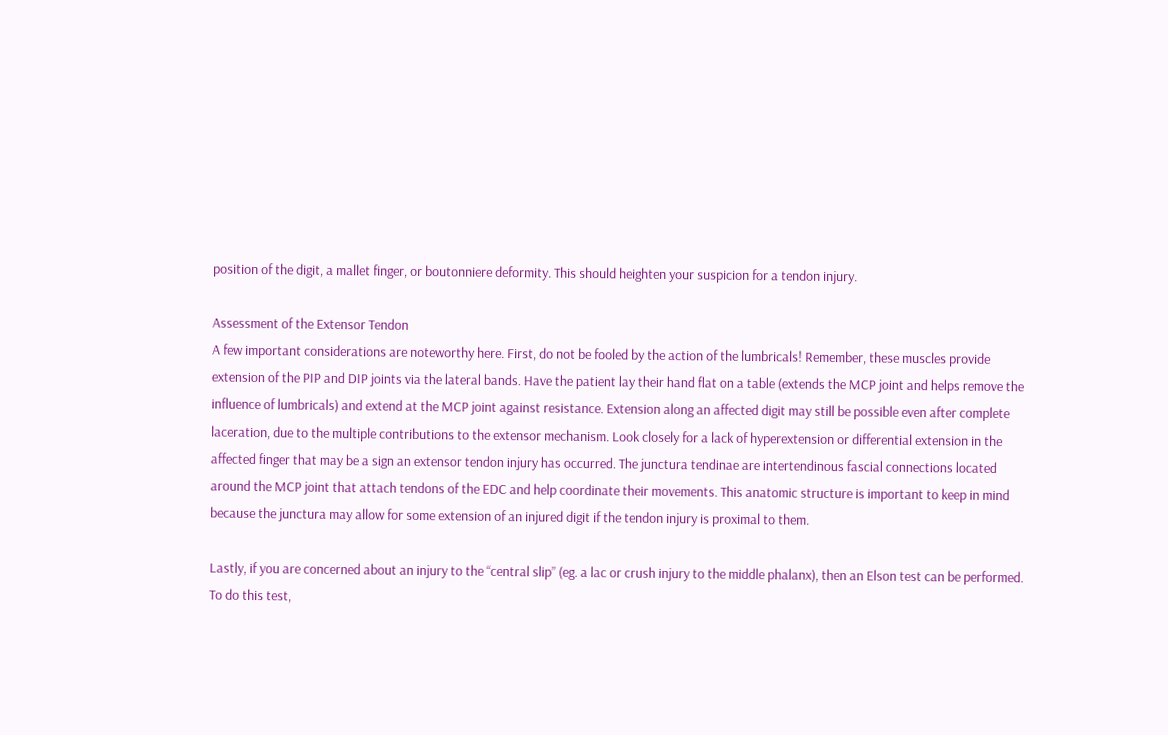position of the digit, a mallet finger, or boutonniere deformity. This should heighten your suspicion for a tendon injury.

Assessment of the Extensor Tendon
A few important considerations are noteworthy here. First, do not be fooled by the action of the lumbricals! Remember, these muscles provide extension of the PIP and DIP joints via the lateral bands. Have the patient lay their hand flat on a table (extends the MCP joint and helps remove the influence of lumbricals) and extend at the MCP joint against resistance. Extension along an affected digit may still be possible even after complete laceration, due to the multiple contributions to the extensor mechanism. Look closely for a lack of hyperextension or differential extension in the affected finger that may be a sign an extensor tendon injury has occurred. The junctura tendinae are intertendinous fascial connections located around the MCP joint that attach tendons of the EDC and help coordinate their movements. This anatomic structure is important to keep in mind because the junctura may allow for some extension of an injured digit if the tendon injury is proximal to them.

Lastly, if you are concerned about an injury to the “central slip” (eg. a lac or crush injury to the middle phalanx), then an Elson test can be performed. To do this test,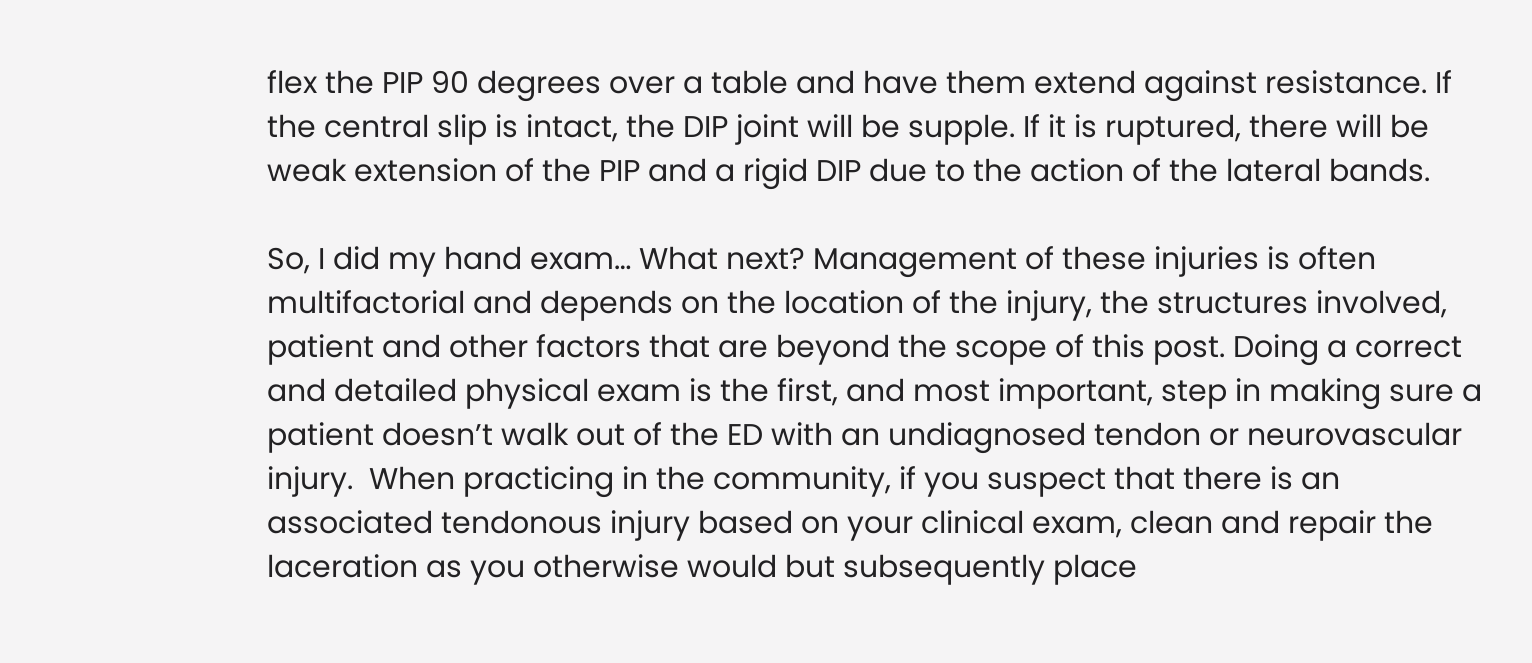flex the PIP 90 degrees over a table and have them extend against resistance. If the central slip is intact, the DIP joint will be supple. If it is ruptured, there will be weak extension of the PIP and a rigid DIP due to the action of the lateral bands.

So, I did my hand exam… What next? Management of these injuries is often multifactorial and depends on the location of the injury, the structures involved, patient and other factors that are beyond the scope of this post. Doing a correct and detailed physical exam is the first, and most important, step in making sure a patient doesn’t walk out of the ED with an undiagnosed tendon or neurovascular injury.  When practicing in the community, if you suspect that there is an associated tendonous injury based on your clinical exam, clean and repair the laceration as you otherwise would but subsequently place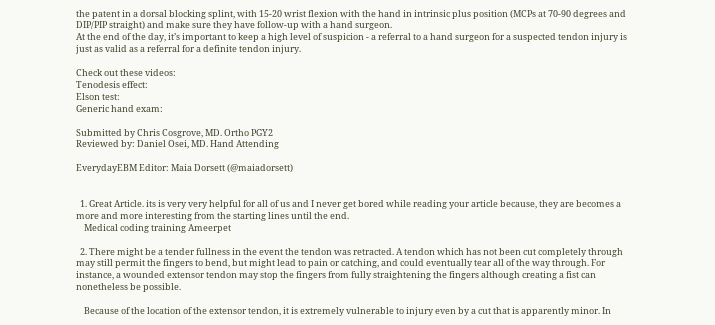the patent in a dorsal blocking splint, with 15-20 wrist flexion with the hand in intrinsic plus position (MCPs at 70-90 degrees and DIP/PIP straight) and make sure they have follow-up with a hand surgeon.
At the end of the day, it’s important to keep a high level of suspicion - a referral to a hand surgeon for a suspected tendon injury is just as valid as a referral for a definite tendon injury.

Check out these videos:
Tenodesis effect:
Elson test:
Generic hand exam:

Submitted by Chris Cosgrove, MD. Ortho PGY2
Reviewed by: Daniel Osei, MD. Hand Attending

EverydayEBM Editor: Maia Dorsett (@maiadorsett)


  1. Great Article. its is very very helpful for all of us and I never get bored while reading your article because, they are becomes a more and more interesting from the starting lines until the end.
    Medical coding training Ameerpet

  2. There might be a tender fullness in the event the tendon was retracted. A tendon which has not been cut completely through may still permit the fingers to bend, but might lead to pain or catching, and could eventually tear all of the way through. For instance, a wounded extensor tendon may stop the fingers from fully straightening the fingers although creating a fist can nonetheless be possible.

    Because of the location of the extensor tendon, it is extremely vulnerable to injury even by a cut that is apparently minor. In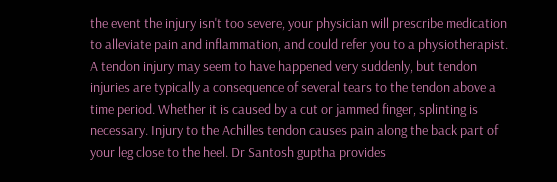the event the injury isn't too severe, your physician will prescribe medication to alleviate pain and inflammation, and could refer you to a physiotherapist. A tendon injury may seem to have happened very suddenly, but tendon injuries are typically a consequence of several tears to the tendon above a time period. Whether it is caused by a cut or jammed finger, splinting is necessary. Injury to the Achilles tendon causes pain along the back part of your leg close to the heel. Dr Santosh guptha provides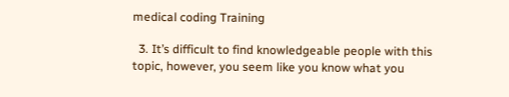medical coding Training

  3. It’s difficult to find knowledgeable people with this topic, however, you seem like you know what you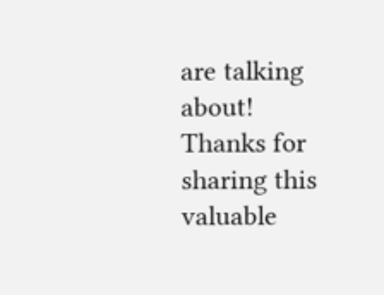are talking about! Thanks for sharing this valuable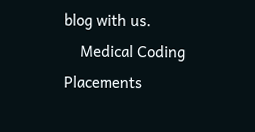blog with us.
    Medical Coding Placements